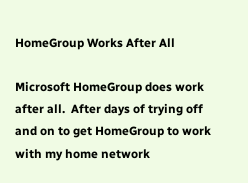HomeGroup Works After All

Microsoft HomeGroup does work after all.  After days of trying off and on to get HomeGroup to work with my home network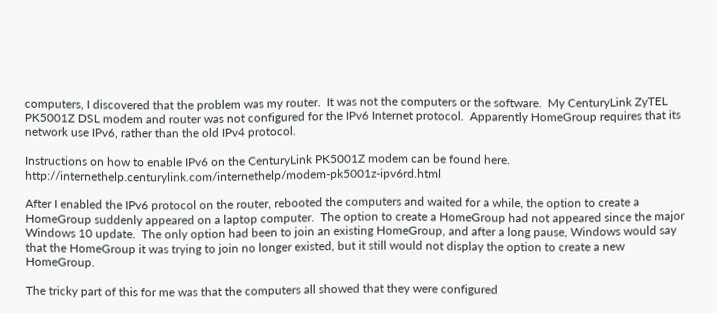computers, I discovered that the problem was my router.  It was not the computers or the software.  My CenturyLink ZyTEL PK5001Z DSL modem and router was not configured for the IPv6 Internet protocol.  Apparently HomeGroup requires that its network use IPv6, rather than the old IPv4 protocol.

Instructions on how to enable IPv6 on the CenturyLink PK5001Z modem can be found here. http://internethelp.centurylink.com/internethelp/modem-pk5001z-ipv6rd.html

After I enabled the IPv6 protocol on the router, rebooted the computers and waited for a while, the option to create a HomeGroup suddenly appeared on a laptop computer.  The option to create a HomeGroup had not appeared since the major Windows 10 update.  The only option had been to join an existing HomeGroup, and after a long pause, Windows would say that the HomeGroup it was trying to join no longer existed, but it still would not display the option to create a new HomeGroup.

The tricky part of this for me was that the computers all showed that they were configured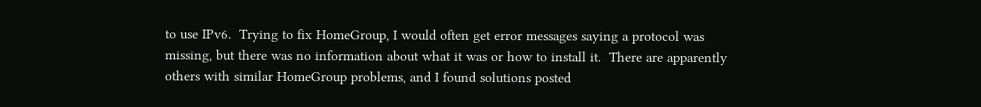to use IPv6.  Trying to fix HomeGroup, I would often get error messages saying a protocol was missing, but there was no information about what it was or how to install it.  There are apparently others with similar HomeGroup problems, and I found solutions posted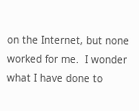on the Internet, but none worked for me.  I wonder what I have done to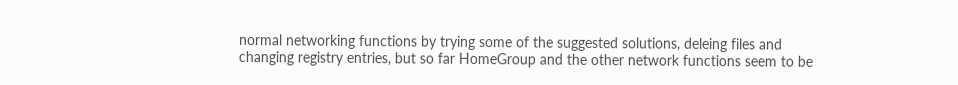normal networking functions by trying some of the suggested solutions, deleing files and changing registry entries, but so far HomeGroup and the other network functions seem to be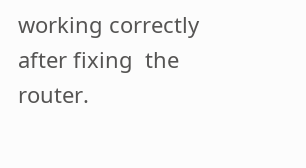working correctly after fixing  the router.